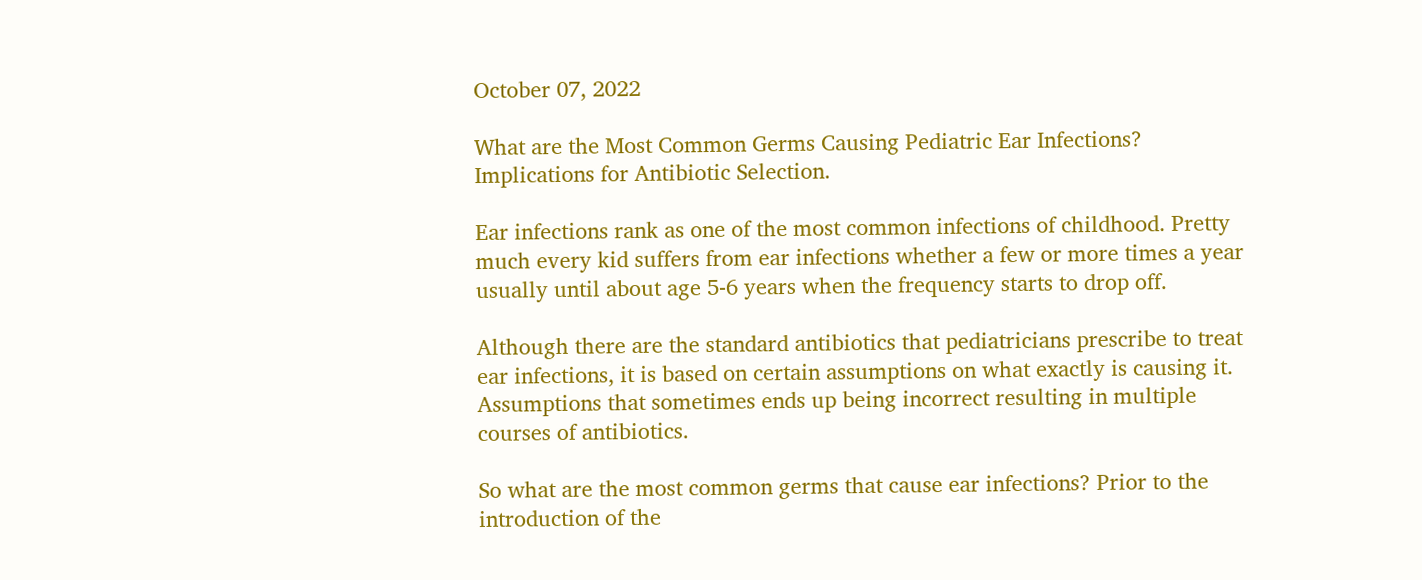October 07, 2022

What are the Most Common Germs Causing Pediatric Ear Infections? Implications for Antibiotic Selection.

Ear infections rank as one of the most common infections of childhood. Pretty much every kid suffers from ear infections whether a few or more times a year usually until about age 5-6 years when the frequency starts to drop off.

Although there are the standard antibiotics that pediatricians prescribe to treat ear infections, it is based on certain assumptions on what exactly is causing it. Assumptions that sometimes ends up being incorrect resulting in multiple courses of antibiotics.

So what are the most common germs that cause ear infections? Prior to the introduction of the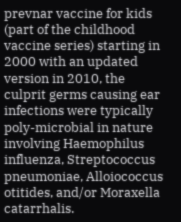prevnar vaccine for kids (part of the childhood vaccine series) starting in 2000 with an updated version in 2010, the culprit germs causing ear infections were typically poly-microbial in nature involving Haemophilus influenza, Streptococcus pneumoniae, Alloiococcus otitides, and/or Moraxella catarrhalis.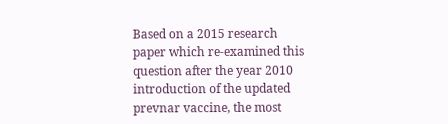Based on a 2015 research paper which re-examined this question after the year 2010 introduction of the updated prevnar vaccine, the most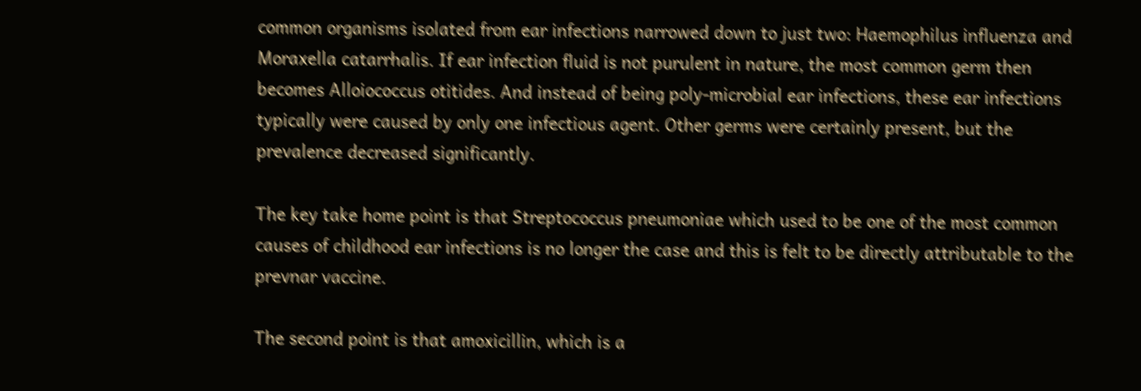common organisms isolated from ear infections narrowed down to just two: Haemophilus influenza and Moraxella catarrhalis. If ear infection fluid is not purulent in nature, the most common germ then becomes Alloiococcus otitides. And instead of being poly-microbial ear infections, these ear infections typically were caused by only one infectious agent. Other germs were certainly present, but the prevalence decreased significantly.

The key take home point is that Streptococcus pneumoniae which used to be one of the most common causes of childhood ear infections is no longer the case and this is felt to be directly attributable to the prevnar vaccine.

The second point is that amoxicillin, which is a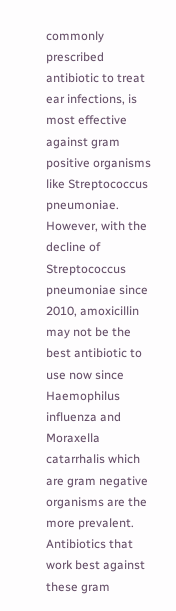commonly prescribed antibiotic to treat ear infections, is most effective against gram positive organisms like Streptococcus pneumoniae. However, with the decline of Streptococcus pneumoniae since 2010, amoxicillin may not be the best antibiotic to use now since Haemophilus influenza and Moraxella catarrhalis which are gram negative organisms are the more prevalent. Antibiotics that work best against these gram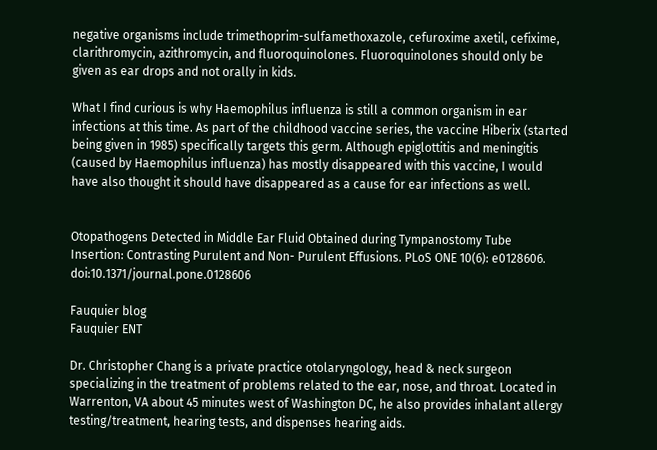negative organisms include trimethoprim-sulfamethoxazole, cefuroxime axetil, cefixime, clarithromycin, azithromycin, and fluoroquinolones. Fluoroquinolones should only be given as ear drops and not orally in kids.

What I find curious is why Haemophilus influenza is still a common organism in ear infections at this time. As part of the childhood vaccine series, the vaccine Hiberix (started being given in 1985) specifically targets this germ. Although epiglottitis and meningitis (caused by Haemophilus influenza) has mostly disappeared with this vaccine, I would have also thought it should have disappeared as a cause for ear infections as well.


Otopathogens Detected in Middle Ear Fluid Obtained during Tympanostomy Tube Insertion: Contrasting Purulent and Non- Purulent Effusions. PLoS ONE 10(6): e0128606. doi:10.1371/journal.pone.0128606

Fauquier blog
Fauquier ENT

Dr. Christopher Chang is a private practice otolaryngology, head & neck surgeon specializing in the treatment of problems related to the ear, nose, and throat. Located in Warrenton, VA about 45 minutes west of Washington DC, he also provides inhalant allergy testing/treatment, hearing tests, and dispenses hearing aids.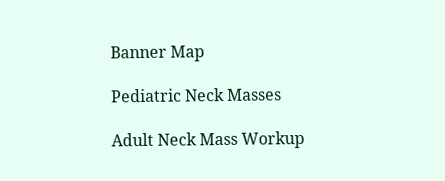Banner Map

Pediatric Neck Masses

Adult Neck Mass Workup